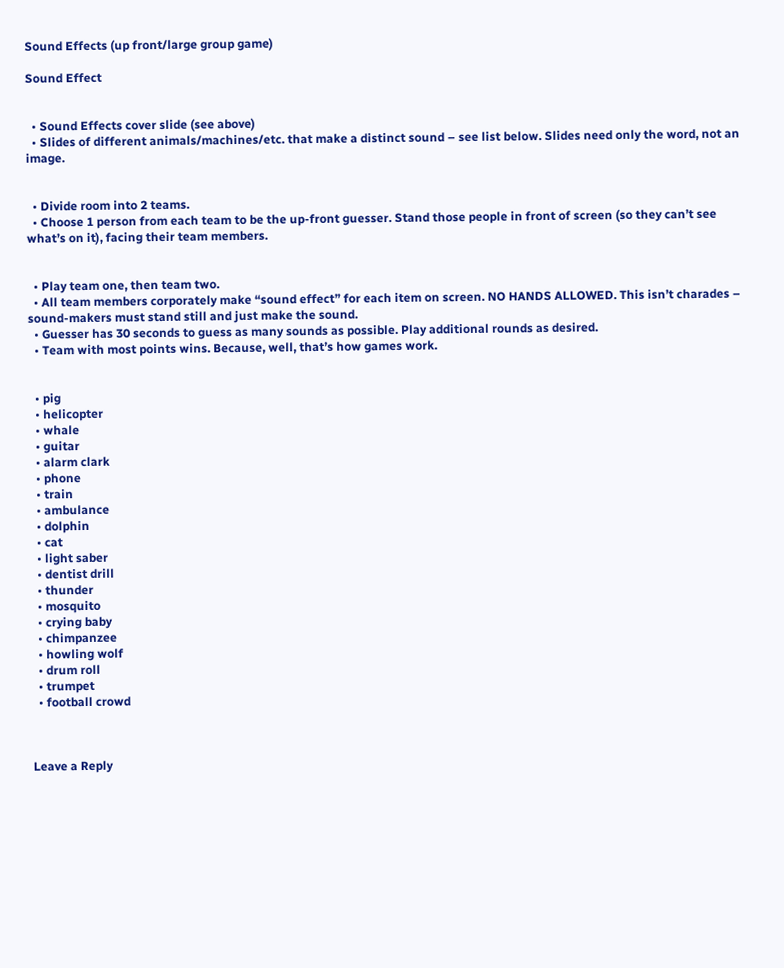Sound Effects (up front/large group game)

Sound Effect


  • Sound Effects cover slide (see above)
  • Slides of different animals/machines/etc. that make a distinct sound – see list below. Slides need only the word, not an image.


  • Divide room into 2 teams.
  • Choose 1 person from each team to be the up-front guesser. Stand those people in front of screen (so they can’t see what’s on it), facing their team members.


  • Play team one, then team two.
  • All team members corporately make “sound effect” for each item on screen. NO HANDS ALLOWED. This isn’t charades – sound-makers must stand still and just make the sound.
  • Guesser has 30 seconds to guess as many sounds as possible. Play additional rounds as desired.
  • Team with most points wins. Because, well, that’s how games work.


  • pig
  • helicopter
  • whale
  • guitar
  • alarm clark
  • phone
  • train
  • ambulance
  • dolphin
  • cat
  • light saber
  • dentist drill
  • thunder
  • mosquito
  • crying baby
  • chimpanzee
  • howling wolf
  • drum roll
  • trumpet
  • football crowd



Leave a Reply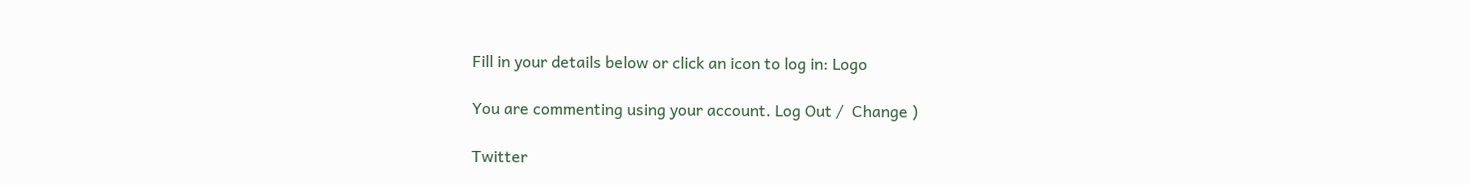Fill in your details below or click an icon to log in: Logo

You are commenting using your account. Log Out /  Change )

Twitter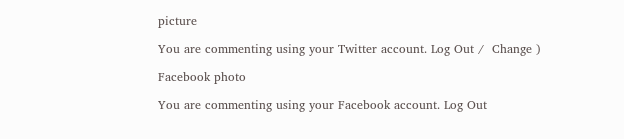picture

You are commenting using your Twitter account. Log Out /  Change )

Facebook photo

You are commenting using your Facebook account. Log Out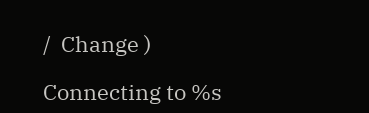/  Change )

Connecting to %s